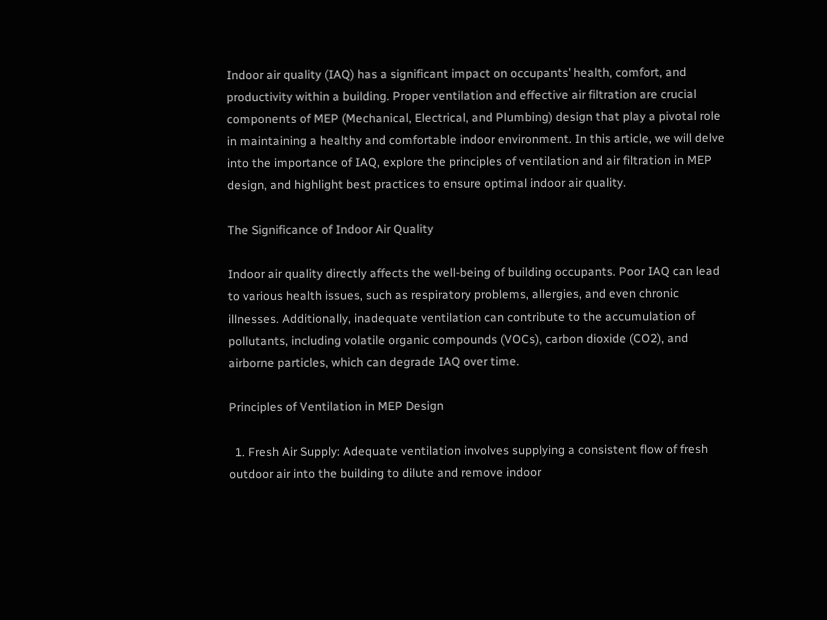Indoor air quality (IAQ) has a significant impact on occupants’ health, comfort, and productivity within a building. Proper ventilation and effective air filtration are crucial components of MEP (Mechanical, Electrical, and Plumbing) design that play a pivotal role in maintaining a healthy and comfortable indoor environment. In this article, we will delve into the importance of IAQ, explore the principles of ventilation and air filtration in MEP design, and highlight best practices to ensure optimal indoor air quality.

The Significance of Indoor Air Quality

Indoor air quality directly affects the well-being of building occupants. Poor IAQ can lead to various health issues, such as respiratory problems, allergies, and even chronic illnesses. Additionally, inadequate ventilation can contribute to the accumulation of pollutants, including volatile organic compounds (VOCs), carbon dioxide (CO2), and airborne particles, which can degrade IAQ over time.

Principles of Ventilation in MEP Design

  1. Fresh Air Supply: Adequate ventilation involves supplying a consistent flow of fresh outdoor air into the building to dilute and remove indoor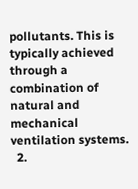pollutants. This is typically achieved through a combination of natural and mechanical ventilation systems.
  2.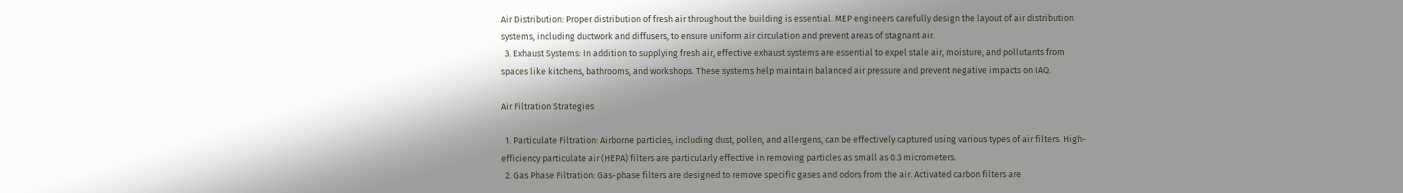Air Distribution: Proper distribution of fresh air throughout the building is essential. MEP engineers carefully design the layout of air distribution systems, including ductwork and diffusers, to ensure uniform air circulation and prevent areas of stagnant air.
  3. Exhaust Systems: In addition to supplying fresh air, effective exhaust systems are essential to expel stale air, moisture, and pollutants from spaces like kitchens, bathrooms, and workshops. These systems help maintain balanced air pressure and prevent negative impacts on IAQ.

Air Filtration Strategies

  1. Particulate Filtration: Airborne particles, including dust, pollen, and allergens, can be effectively captured using various types of air filters. High-efficiency particulate air (HEPA) filters are particularly effective in removing particles as small as 0.3 micrometers.
  2. Gas Phase Filtration: Gas-phase filters are designed to remove specific gases and odors from the air. Activated carbon filters are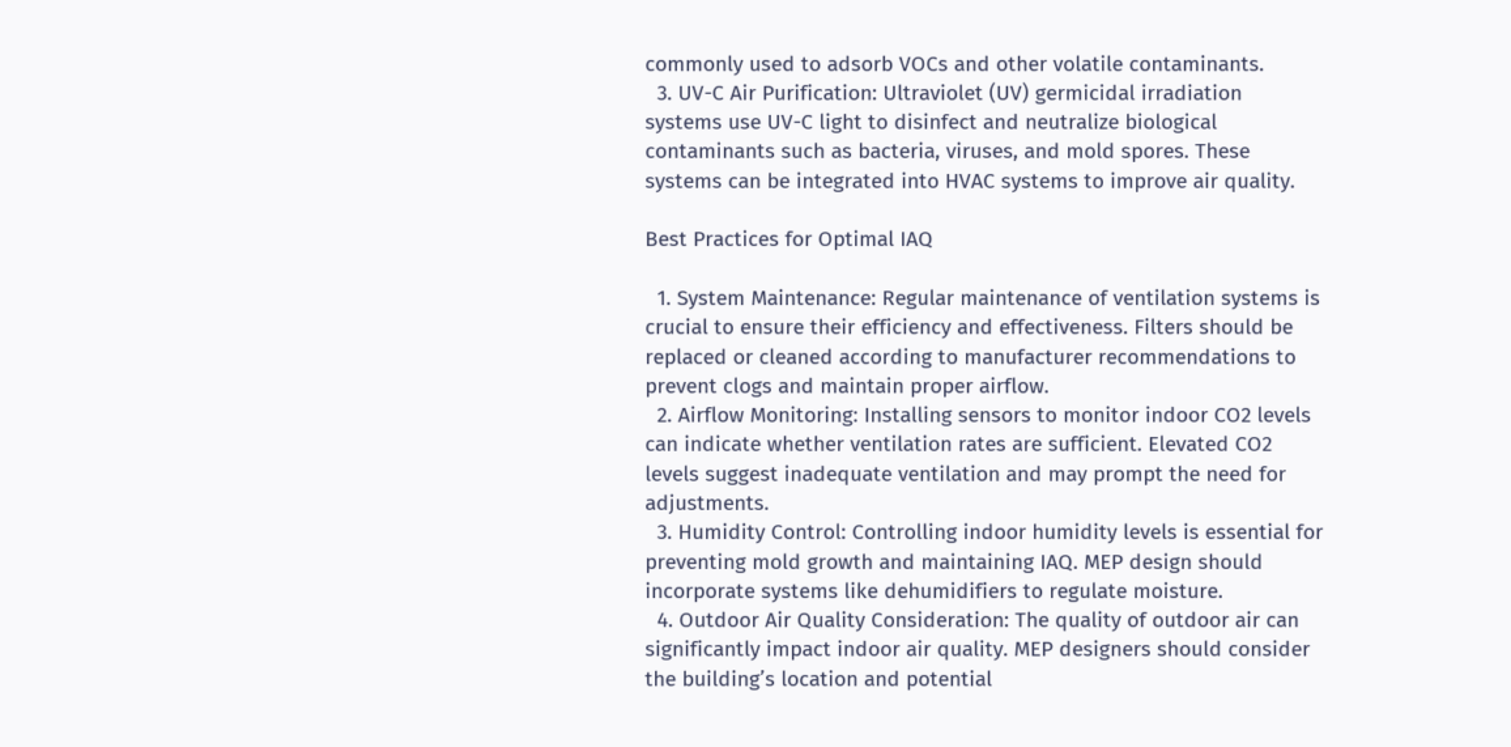commonly used to adsorb VOCs and other volatile contaminants.
  3. UV-C Air Purification: Ultraviolet (UV) germicidal irradiation systems use UV-C light to disinfect and neutralize biological contaminants such as bacteria, viruses, and mold spores. These systems can be integrated into HVAC systems to improve air quality.

Best Practices for Optimal IAQ

  1. System Maintenance: Regular maintenance of ventilation systems is crucial to ensure their efficiency and effectiveness. Filters should be replaced or cleaned according to manufacturer recommendations to prevent clogs and maintain proper airflow.
  2. Airflow Monitoring: Installing sensors to monitor indoor CO2 levels can indicate whether ventilation rates are sufficient. Elevated CO2 levels suggest inadequate ventilation and may prompt the need for adjustments.
  3. Humidity Control: Controlling indoor humidity levels is essential for preventing mold growth and maintaining IAQ. MEP design should incorporate systems like dehumidifiers to regulate moisture.
  4. Outdoor Air Quality Consideration: The quality of outdoor air can significantly impact indoor air quality. MEP designers should consider the building’s location and potential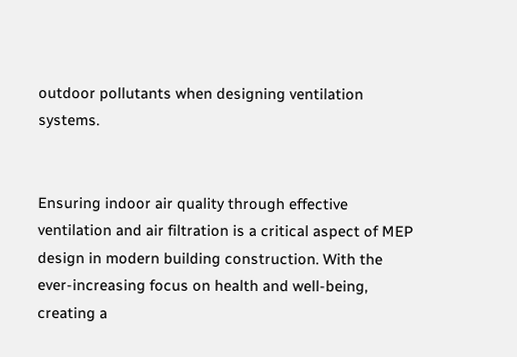outdoor pollutants when designing ventilation systems.


Ensuring indoor air quality through effective ventilation and air filtration is a critical aspect of MEP design in modern building construction. With the ever-increasing focus on health and well-being, creating a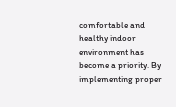comfortable and healthy indoor environment has become a priority. By implementing proper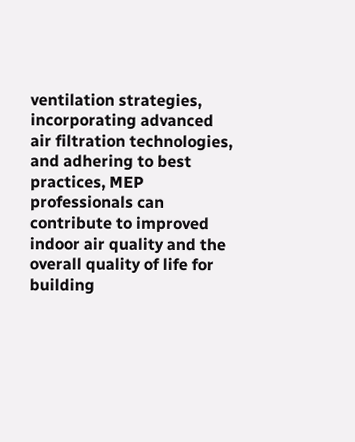ventilation strategies, incorporating advanced air filtration technologies, and adhering to best practices, MEP professionals can contribute to improved indoor air quality and the overall quality of life for building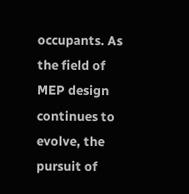occupants. As the field of MEP design continues to evolve, the pursuit of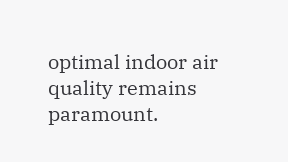optimal indoor air quality remains paramount.